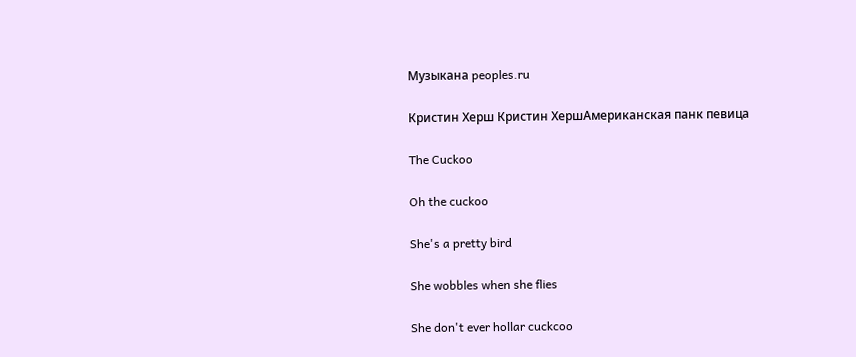Музыкана peoples.ru

Кристин Херш Кристин ХершАмериканская панк певица

The Cuckoo

Oh the cuckoo

She's a pretty bird

She wobbles when she flies

She don't ever hollar cuckcoo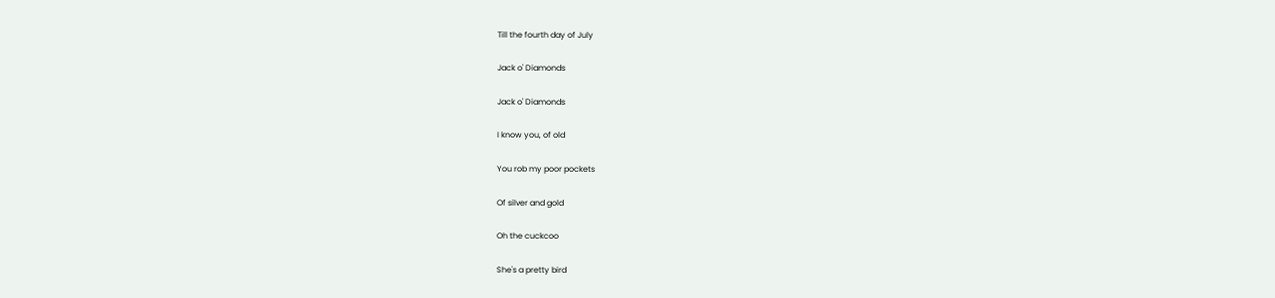Till the fourth day of July

Jack o' Diamonds

Jack o' Diamonds

I know you, of old

You rob my poor pockets

Of silver and gold

Oh the cuckcoo

She's a pretty bird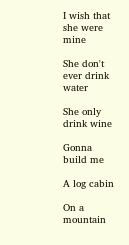I wish that she were mine

She don't ever drink water

She only drink wine

Gonna build me

A log cabin

On a mountain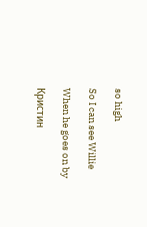so high

So I can see Willie

When he goes on by

Кристин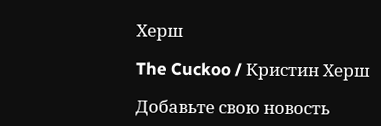Херш

The Cuckoo / Кристин Херш

Добавьте свою новость